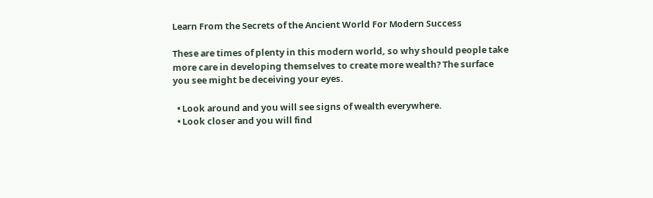Learn From the Secrets of the Ancient World For Modern Success

These are times of plenty in this modern world, so why should people take more care in developing themselves to create more wealth? The surface you see might be deceiving your eyes.

  • Look around and you will see signs of wealth everywhere.
  • Look closer and you will find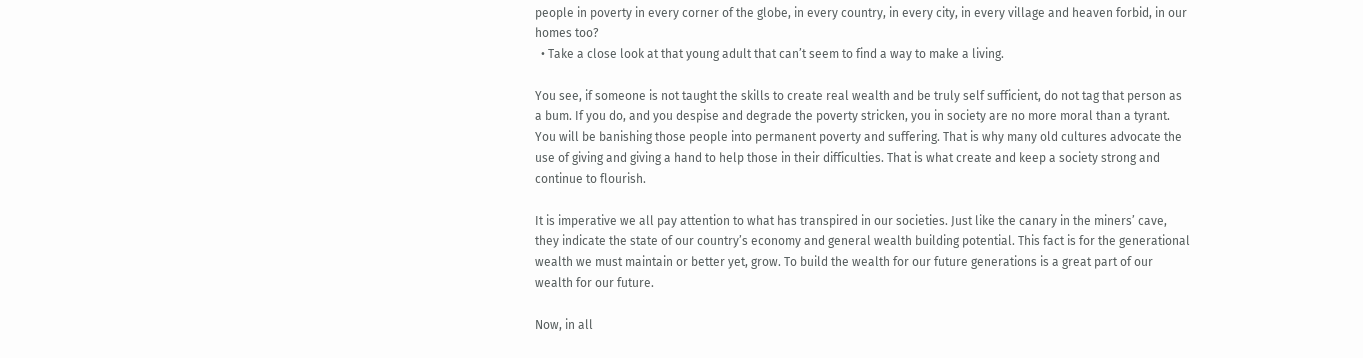people in poverty in every corner of the globe, in every country, in every city, in every village and heaven forbid, in our homes too?
  • Take a close look at that young adult that can’t seem to find a way to make a living.

You see, if someone is not taught the skills to create real wealth and be truly self sufficient, do not tag that person as a bum. If you do, and you despise and degrade the poverty stricken, you in society are no more moral than a tyrant. You will be banishing those people into permanent poverty and suffering. That is why many old cultures advocate the use of giving and giving a hand to help those in their difficulties. That is what create and keep a society strong and continue to flourish.

It is imperative we all pay attention to what has transpired in our societies. Just like the canary in the miners’ cave, they indicate the state of our country’s economy and general wealth building potential. This fact is for the generational wealth we must maintain or better yet, grow. To build the wealth for our future generations is a great part of our wealth for our future.

Now, in all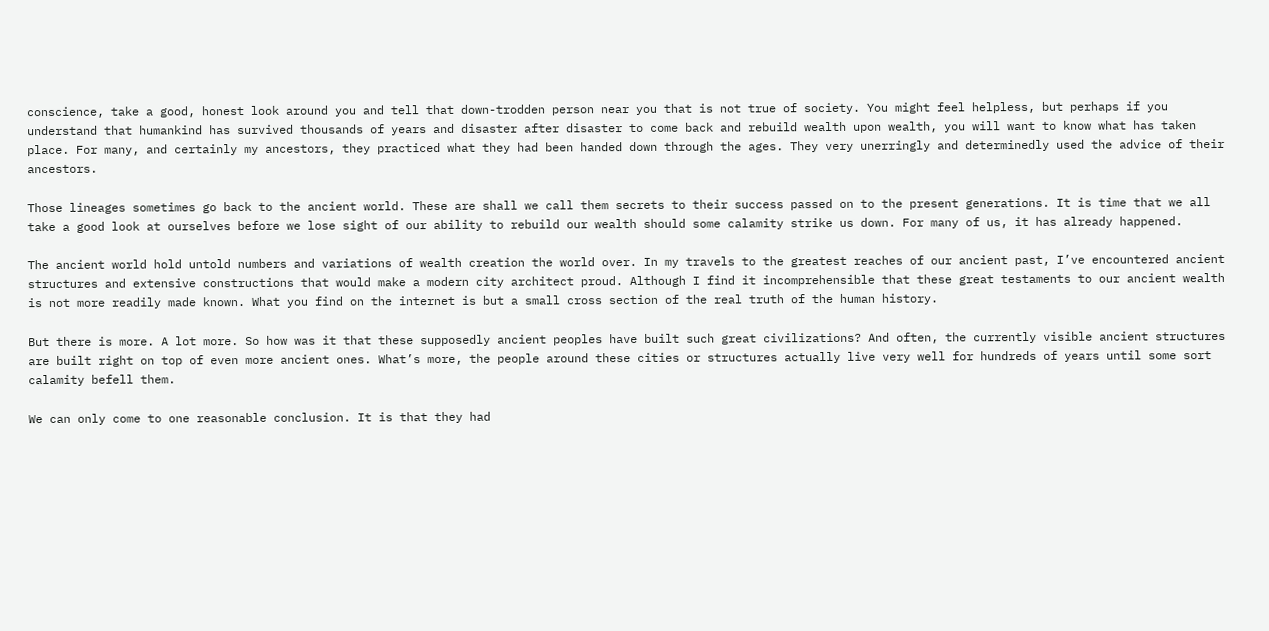conscience, take a good, honest look around you and tell that down-trodden person near you that is not true of society. You might feel helpless, but perhaps if you understand that humankind has survived thousands of years and disaster after disaster to come back and rebuild wealth upon wealth, you will want to know what has taken place. For many, and certainly my ancestors, they practiced what they had been handed down through the ages. They very unerringly and determinedly used the advice of their ancestors.

Those lineages sometimes go back to the ancient world. These are shall we call them secrets to their success passed on to the present generations. It is time that we all take a good look at ourselves before we lose sight of our ability to rebuild our wealth should some calamity strike us down. For many of us, it has already happened.

The ancient world hold untold numbers and variations of wealth creation the world over. In my travels to the greatest reaches of our ancient past, I’ve encountered ancient structures and extensive constructions that would make a modern city architect proud. Although I find it incomprehensible that these great testaments to our ancient wealth is not more readily made known. What you find on the internet is but a small cross section of the real truth of the human history.

But there is more. A lot more. So how was it that these supposedly ancient peoples have built such great civilizations? And often, the currently visible ancient structures are built right on top of even more ancient ones. What’s more, the people around these cities or structures actually live very well for hundreds of years until some sort calamity befell them.

We can only come to one reasonable conclusion. It is that they had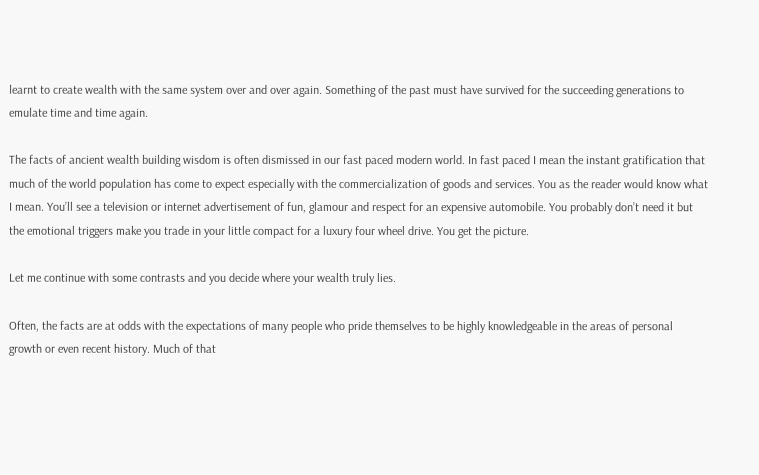learnt to create wealth with the same system over and over again. Something of the past must have survived for the succeeding generations to emulate time and time again.

The facts of ancient wealth building wisdom is often dismissed in our fast paced modern world. In fast paced I mean the instant gratification that much of the world population has come to expect especially with the commercialization of goods and services. You as the reader would know what I mean. You’ll see a television or internet advertisement of fun, glamour and respect for an expensive automobile. You probably don’t need it but the emotional triggers make you trade in your little compact for a luxury four wheel drive. You get the picture.

Let me continue with some contrasts and you decide where your wealth truly lies.

Often, the facts are at odds with the expectations of many people who pride themselves to be highly knowledgeable in the areas of personal growth or even recent history. Much of that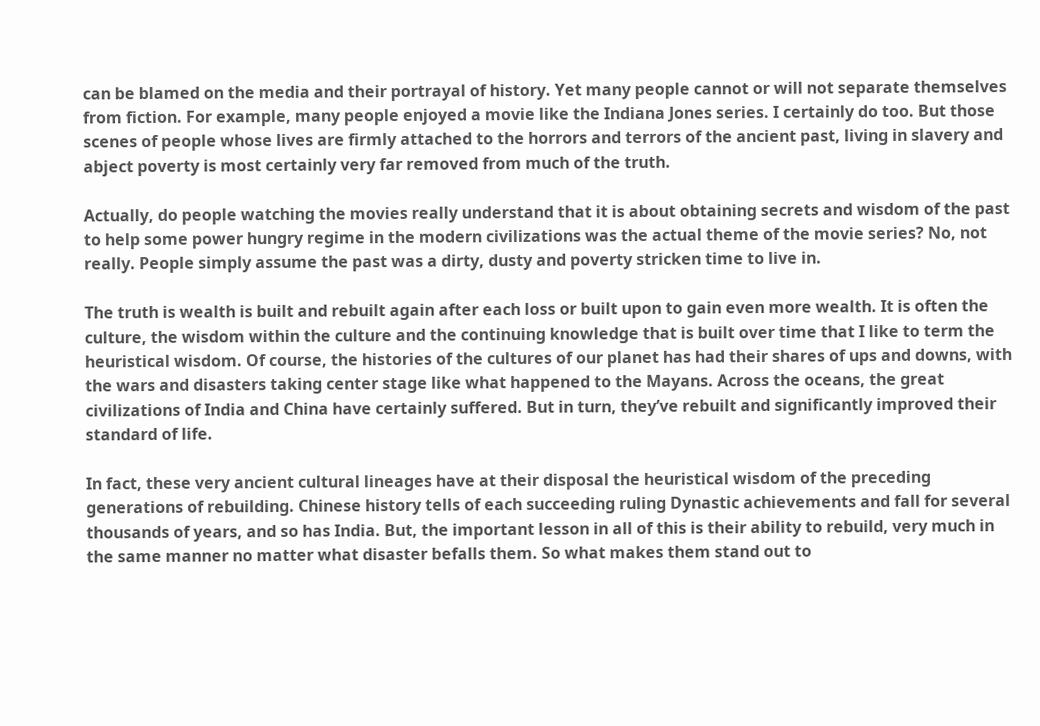can be blamed on the media and their portrayal of history. Yet many people cannot or will not separate themselves from fiction. For example, many people enjoyed a movie like the Indiana Jones series. I certainly do too. But those scenes of people whose lives are firmly attached to the horrors and terrors of the ancient past, living in slavery and abject poverty is most certainly very far removed from much of the truth.

Actually, do people watching the movies really understand that it is about obtaining secrets and wisdom of the past to help some power hungry regime in the modern civilizations was the actual theme of the movie series? No, not really. People simply assume the past was a dirty, dusty and poverty stricken time to live in.

The truth is wealth is built and rebuilt again after each loss or built upon to gain even more wealth. It is often the culture, the wisdom within the culture and the continuing knowledge that is built over time that I like to term the heuristical wisdom. Of course, the histories of the cultures of our planet has had their shares of ups and downs, with the wars and disasters taking center stage like what happened to the Mayans. Across the oceans, the great civilizations of India and China have certainly suffered. But in turn, they’ve rebuilt and significantly improved their standard of life.

In fact, these very ancient cultural lineages have at their disposal the heuristical wisdom of the preceding generations of rebuilding. Chinese history tells of each succeeding ruling Dynastic achievements and fall for several thousands of years, and so has India. But, the important lesson in all of this is their ability to rebuild, very much in the same manner no matter what disaster befalls them. So what makes them stand out to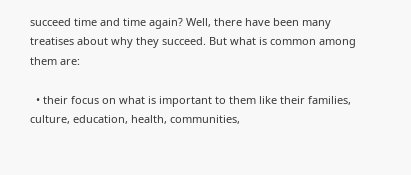succeed time and time again? Well, there have been many treatises about why they succeed. But what is common among them are:

  • their focus on what is important to them like their families, culture, education, health, communities,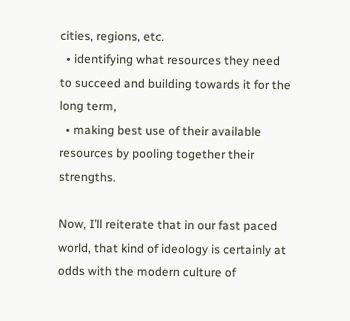cities, regions, etc.
  • identifying what resources they need to succeed and building towards it for the long term,
  • making best use of their available resources by pooling together their strengths.

Now, I’ll reiterate that in our fast paced world, that kind of ideology is certainly at odds with the modern culture of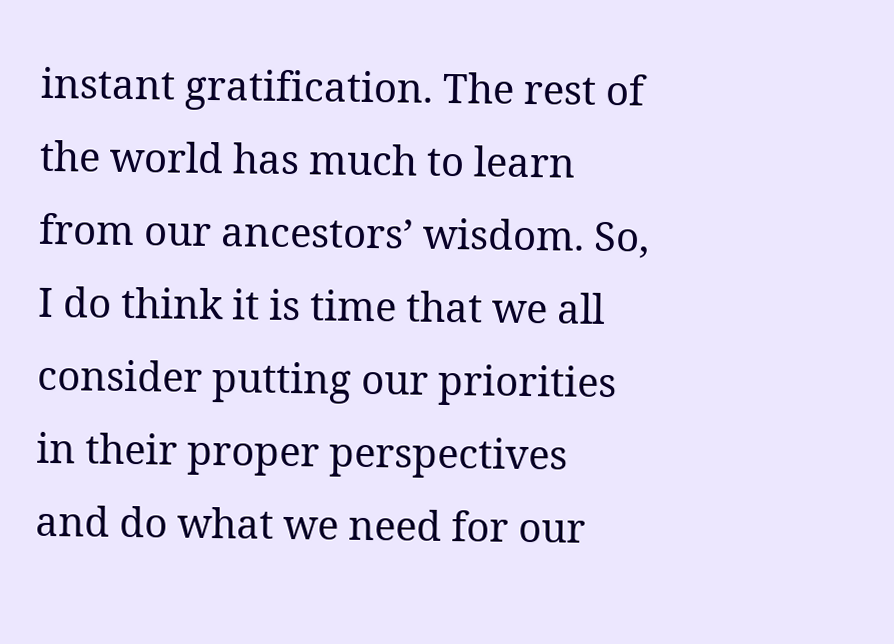instant gratification. The rest of the world has much to learn from our ancestors’ wisdom. So, I do think it is time that we all consider putting our priorities in their proper perspectives and do what we need for our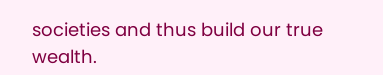societies and thus build our true wealth.